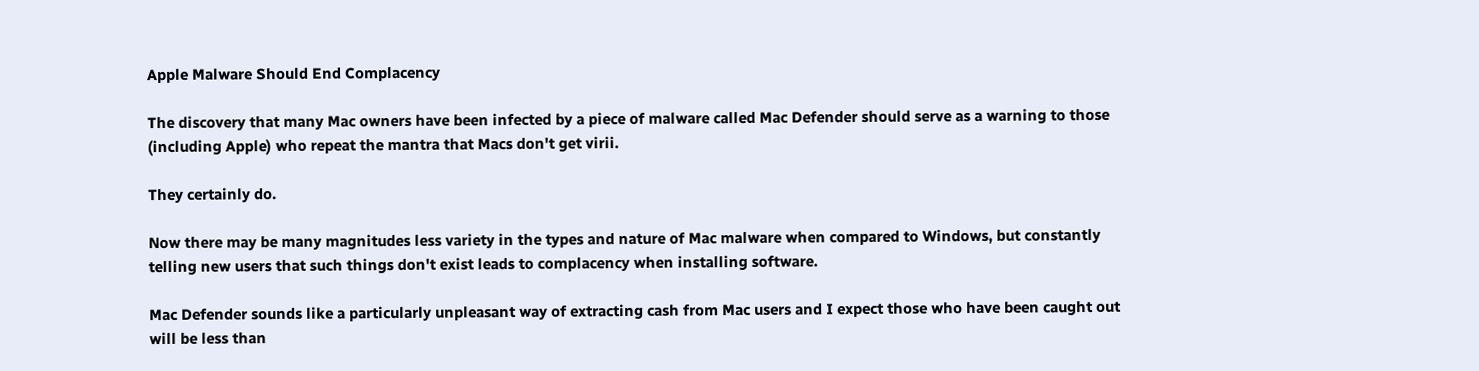Apple Malware Should End Complacency

The discovery that many Mac owners have been infected by a piece of malware called Mac Defender should serve as a warning to those (including Apple) who repeat the mantra that Macs don't get virii.

They certainly do.

Now there may be many magnitudes less variety in the types and nature of Mac malware when compared to Windows, but constantly telling new users that such things don't exist leads to complacency when installing software.

Mac Defender sounds like a particularly unpleasant way of extracting cash from Mac users and I expect those who have been caught out will be less than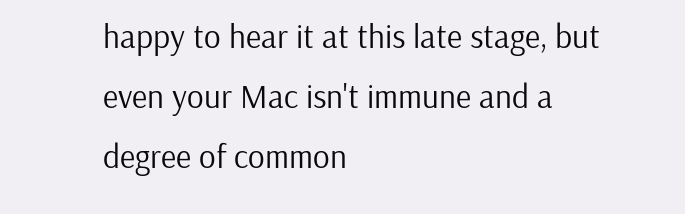happy to hear it at this late stage, but even your Mac isn't immune and a degree of common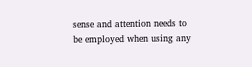sense and attention needs to be employed when using any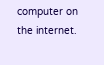computer on the internet.